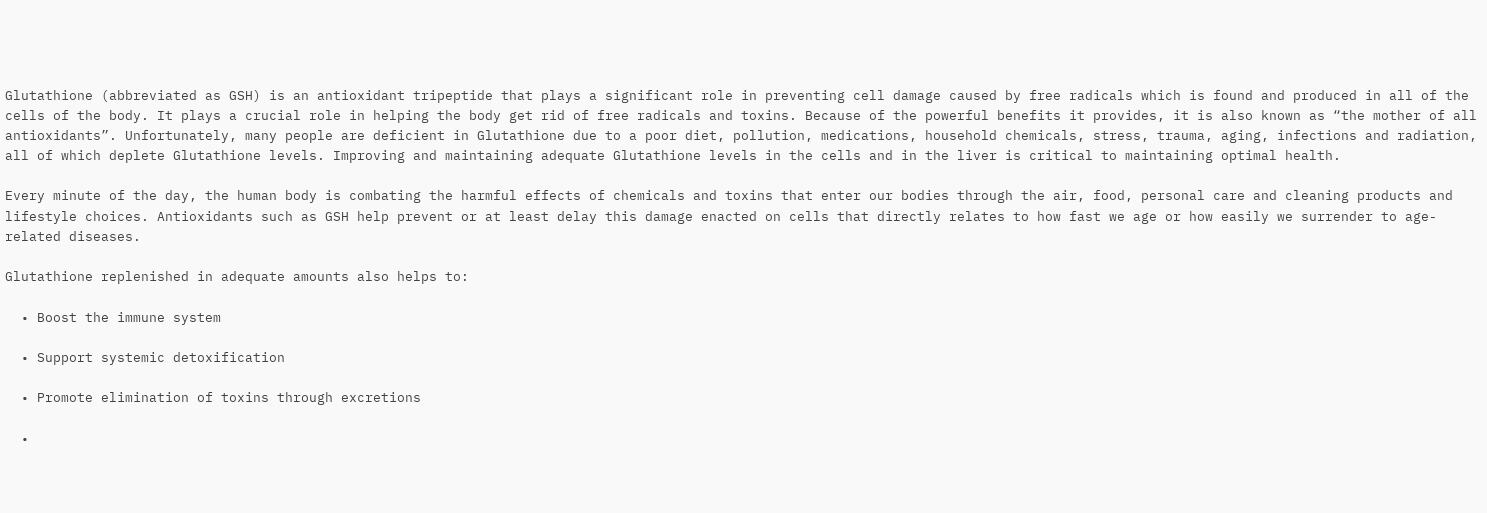Glutathione (abbreviated as GSH) is an antioxidant tripeptide that plays a significant role in preventing cell damage caused by free radicals which is found and produced in all of the cells of the body. It plays a crucial role in helping the body get rid of free radicals and toxins. Because of the powerful benefits it provides, it is also known as “the mother of all antioxidants”. Unfortunately, many people are deficient in Glutathione due to a poor diet, pollution, medications, household chemicals, stress, trauma, aging, infections and radiation, all of which deplete Glutathione levels. Improving and maintaining adequate Glutathione levels in the cells and in the liver is critical to maintaining optimal health.

Every minute of the day, the human body is combating the harmful effects of chemicals and toxins that enter our bodies through the air, food, personal care and cleaning products and lifestyle choices. Antioxidants such as GSH help prevent or at least delay this damage enacted on cells that directly relates to how fast we age or how easily we surrender to age-related diseases.

Glutathione replenished in adequate amounts also helps to:

  • Boost the immune system

  • Support systemic detoxification

  • Promote elimination of toxins through excretions

  •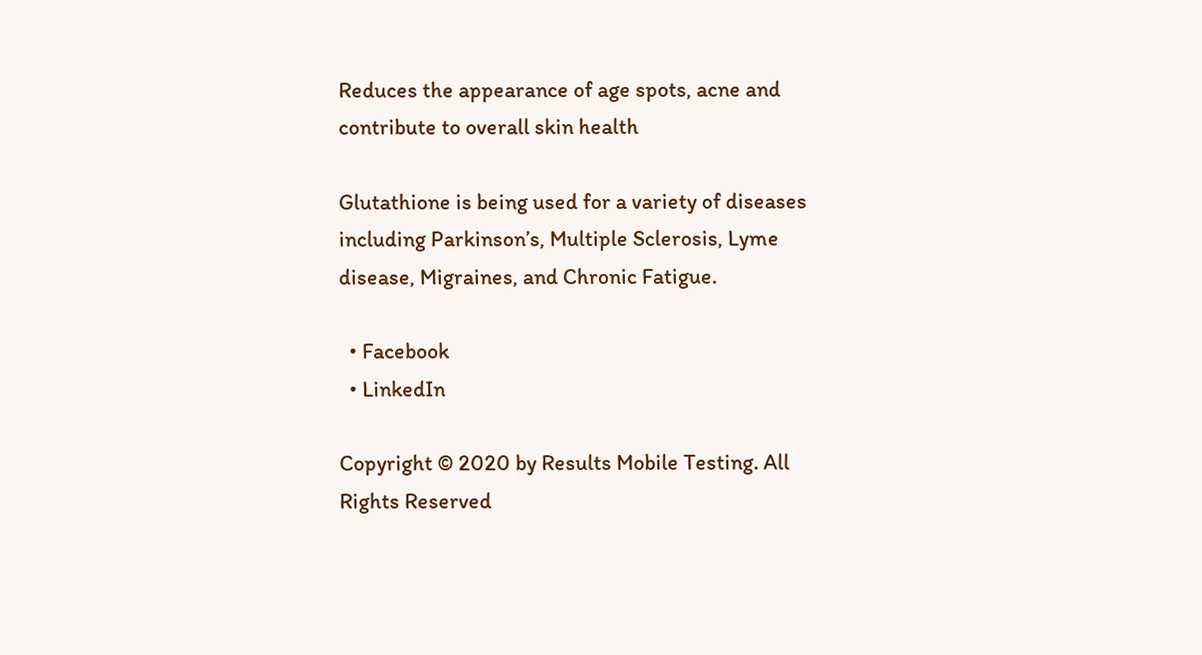Reduces the appearance of age spots, acne and contribute to overall skin health

Glutathione is being used for a variety of diseases including Parkinson’s, Multiple Sclerosis, Lyme disease, Migraines, and Chronic Fatigue.

  • Facebook
  • LinkedIn

Copyright © 2020 by Results Mobile Testing. All Rights Reserved